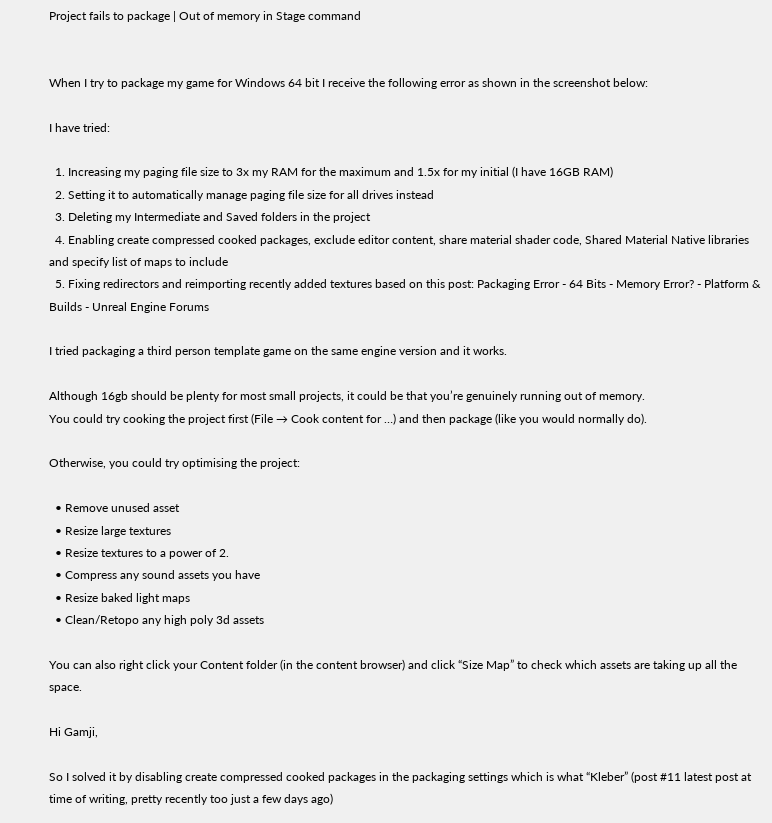Project fails to package | Out of memory in Stage command


When I try to package my game for Windows 64 bit I receive the following error as shown in the screenshot below:

I have tried:

  1. Increasing my paging file size to 3x my RAM for the maximum and 1.5x for my initial (I have 16GB RAM)
  2. Setting it to automatically manage paging file size for all drives instead
  3. Deleting my Intermediate and Saved folders in the project
  4. Enabling create compressed cooked packages, exclude editor content, share material shader code, Shared Material Native libraries and specify list of maps to include
  5. Fixing redirectors and reimporting recently added textures based on this post: Packaging Error - 64 Bits - Memory Error? - Platform & Builds - Unreal Engine Forums

I tried packaging a third person template game on the same engine version and it works.

Although 16gb should be plenty for most small projects, it could be that you’re genuinely running out of memory.
You could try cooking the project first (File → Cook content for …) and then package (like you would normally do).

Otherwise, you could try optimising the project:

  • Remove unused asset
  • Resize large textures
  • Resize textures to a power of 2.
  • Compress any sound assets you have
  • Resize baked light maps
  • Clean/Retopo any high poly 3d assets

You can also right click your Content folder (in the content browser) and click “Size Map” to check which assets are taking up all the space.

Hi Gamji,

So I solved it by disabling create compressed cooked packages in the packaging settings which is what “Kleber” (post #11 latest post at time of writing, pretty recently too just a few days ago)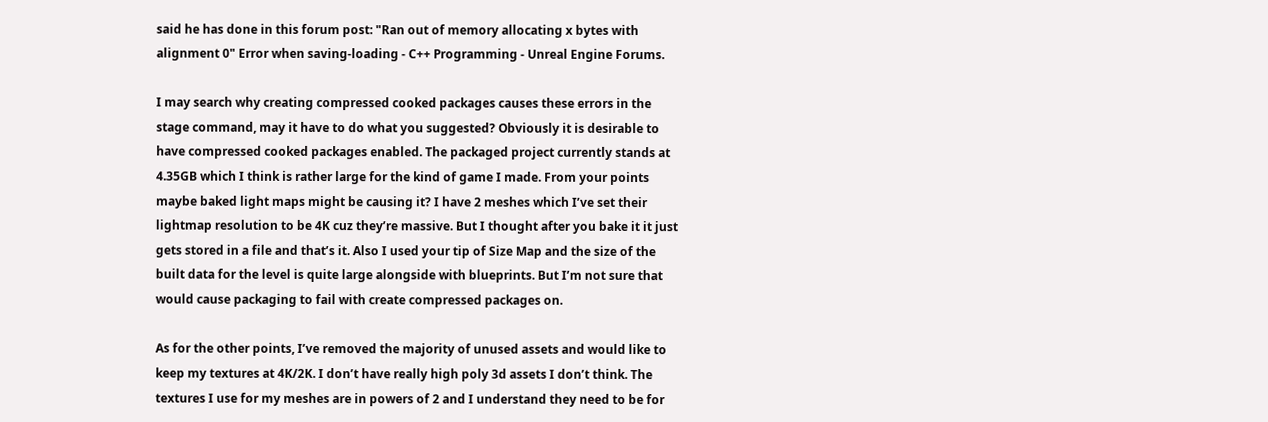said he has done in this forum post: "Ran out of memory allocating x bytes with alignment 0" Error when saving-loading - C++ Programming - Unreal Engine Forums.

I may search why creating compressed cooked packages causes these errors in the stage command, may it have to do what you suggested? Obviously it is desirable to have compressed cooked packages enabled. The packaged project currently stands at 4.35GB which I think is rather large for the kind of game I made. From your points maybe baked light maps might be causing it? I have 2 meshes which I’ve set their lightmap resolution to be 4K cuz they’re massive. But I thought after you bake it it just gets stored in a file and that’s it. Also I used your tip of Size Map and the size of the built data for the level is quite large alongside with blueprints. But I’m not sure that would cause packaging to fail with create compressed packages on.

As for the other points, I’ve removed the majority of unused assets and would like to keep my textures at 4K/2K. I don’t have really high poly 3d assets I don’t think. The textures I use for my meshes are in powers of 2 and I understand they need to be for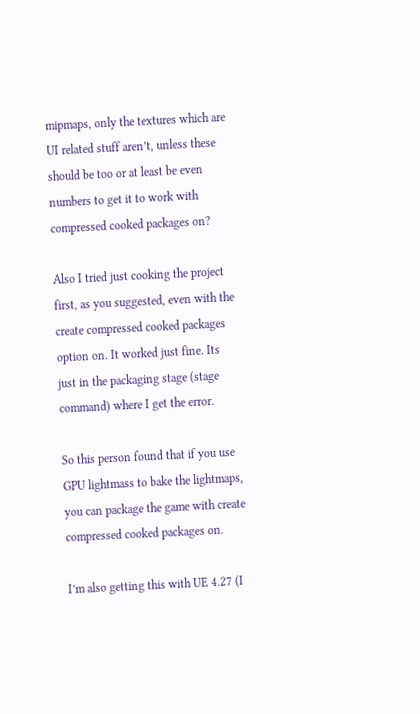mipmaps, only the textures which are UI related stuff aren’t, unless these should be too or at least be even numbers to get it to work with compressed cooked packages on?

Also I tried just cooking the project first, as you suggested, even with the create compressed cooked packages option on. It worked just fine. Its just in the packaging stage (stage command) where I get the error.

So this person found that if you use GPU lightmass to bake the lightmaps, you can package the game with create compressed cooked packages on.

I’m also getting this with UE 4.27 (I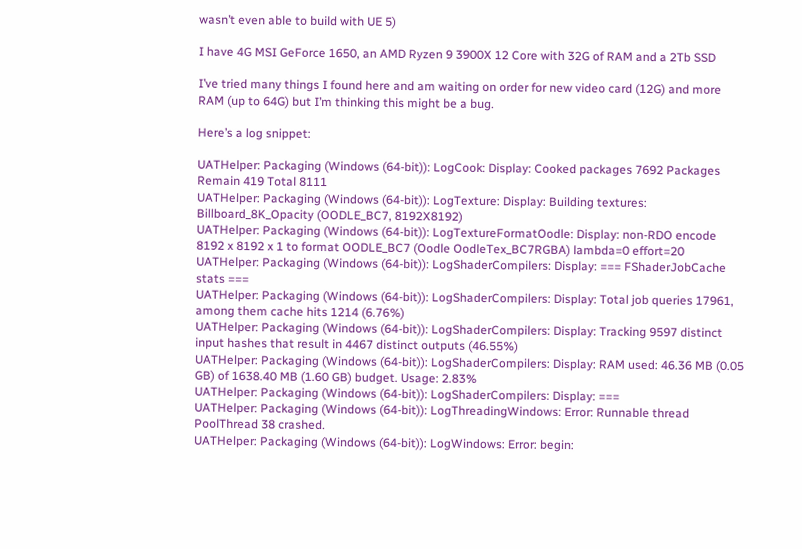wasn’t even able to build with UE 5)

I have 4G MSI GeForce 1650, an AMD Ryzen 9 3900X 12 Core with 32G of RAM and a 2Tb SSD

I’ve tried many things I found here and am waiting on order for new video card (12G) and more RAM (up to 64G) but I’m thinking this might be a bug.

Here’s a log snippet:

UATHelper: Packaging (Windows (64-bit)): LogCook: Display: Cooked packages 7692 Packages Remain 419 Total 8111
UATHelper: Packaging (Windows (64-bit)): LogTexture: Display: Building textures: Billboard_8K_Opacity (OODLE_BC7, 8192X8192)
UATHelper: Packaging (Windows (64-bit)): LogTextureFormatOodle: Display: non-RDO encode 8192 x 8192 x 1 to format OODLE_BC7 (Oodle OodleTex_BC7RGBA) lambda=0 effort=20
UATHelper: Packaging (Windows (64-bit)): LogShaderCompilers: Display: === FShaderJobCache stats ===
UATHelper: Packaging (Windows (64-bit)): LogShaderCompilers: Display: Total job queries 17961, among them cache hits 1214 (6.76%)
UATHelper: Packaging (Windows (64-bit)): LogShaderCompilers: Display: Tracking 9597 distinct input hashes that result in 4467 distinct outputs (46.55%)
UATHelper: Packaging (Windows (64-bit)): LogShaderCompilers: Display: RAM used: 46.36 MB (0.05 GB) of 1638.40 MB (1.60 GB) budget. Usage: 2.83%
UATHelper: Packaging (Windows (64-bit)): LogShaderCompilers: Display: ===
UATHelper: Packaging (Windows (64-bit)): LogThreadingWindows: Error: Runnable thread PoolThread 38 crashed.
UATHelper: Packaging (Windows (64-bit)): LogWindows: Error: begin: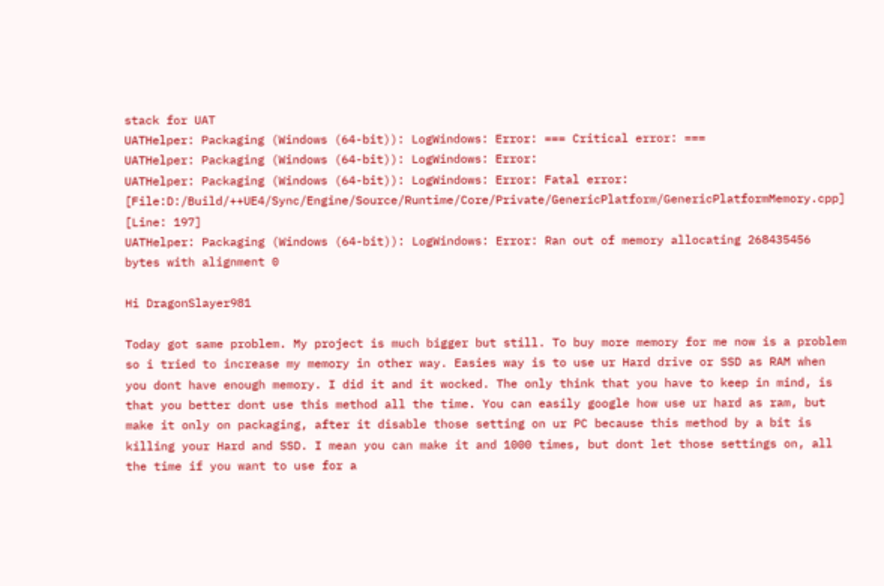stack for UAT
UATHelper: Packaging (Windows (64-bit)): LogWindows: Error: === Critical error: ===
UATHelper: Packaging (Windows (64-bit)): LogWindows: Error:
UATHelper: Packaging (Windows (64-bit)): LogWindows: Error: Fatal error: [File:D:/Build/++UE4/Sync/Engine/Source/Runtime/Core/Private/GenericPlatform/GenericPlatformMemory.cpp] [Line: 197]
UATHelper: Packaging (Windows (64-bit)): LogWindows: Error: Ran out of memory allocating 268435456 bytes with alignment 0

Hi DragonSlayer981

Today got same problem. My project is much bigger but still. To buy more memory for me now is a problem so i tried to increase my memory in other way. Easies way is to use ur Hard drive or SSD as RAM when you dont have enough memory. I did it and it wocked. The only think that you have to keep in mind, is that you better dont use this method all the time. You can easily google how use ur hard as ram, but make it only on packaging, after it disable those setting on ur PC because this method by a bit is killing your Hard and SSD. I mean you can make it and 1000 times, but dont let those settings on, all the time if you want to use for a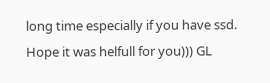long time especially if you have ssd. Hope it was helfull for you))) GL